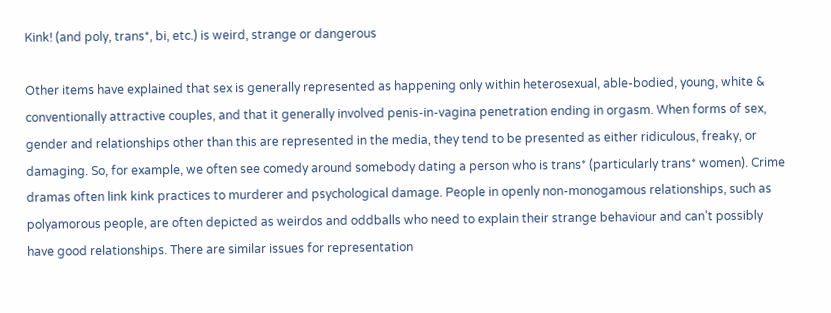Kink! (and poly, trans*, bi, etc.) is weird, strange or dangerous

Other items have explained that sex is generally represented as happening only within heterosexual, able-bodied, young, white & conventionally attractive couples, and that it generally involved penis-in-vagina penetration ending in orgasm. When forms of sex, gender and relationships other than this are represented in the media, they tend to be presented as either ridiculous, freaky, or damaging. So, for example, we often see comedy around somebody dating a person who is trans* (particularly trans* women). Crime dramas often link kink practices to murderer and psychological damage. People in openly non-monogamous relationships, such as polyamorous people, are often depicted as weirdos and oddballs who need to explain their strange behaviour and can’t possibly have good relationships. There are similar issues for representation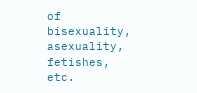of bisexuality, asexuality, fetishes, etc.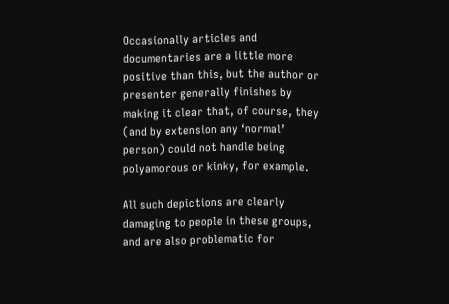Occasionally articles and documentaries are a little more positive than this, but the author or presenter generally finishes by making it clear that, of course, they (and by extension any ‘normal’ person) could not handle being polyamorous or kinky, for example.

All such depictions are clearly damaging to people in these groups, and are also problematic for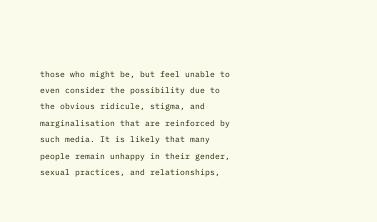those who might be, but feel unable to even consider the possibility due to the obvious ridicule, stigma, and marginalisation that are reinforced by such media. It is likely that many people remain unhappy in their gender, sexual practices, and relationships,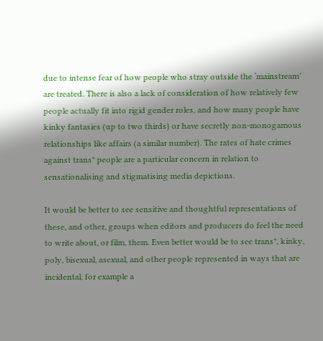due to intense fear of how people who stray outside the ‘mainstream’ are treated. There is also a lack of consideration of how relatively few people actually fit into rigid gender roles, and how many people have kinky fantasies (up to two thirds) or have secretly non-monogamous relationships like affairs (a similar number). The rates of hate crimes against trans* people are a particular concern in relation to sensationalising and stigmatising media depictions.

It would be better to see sensitive and thoughtful representations of these, and other, groups when editors and producers do feel the need to write about, or film, them. Even better would be to see trans*, kinky, poly, bisexual, asexual, and other people represented in ways that are incidental, for example a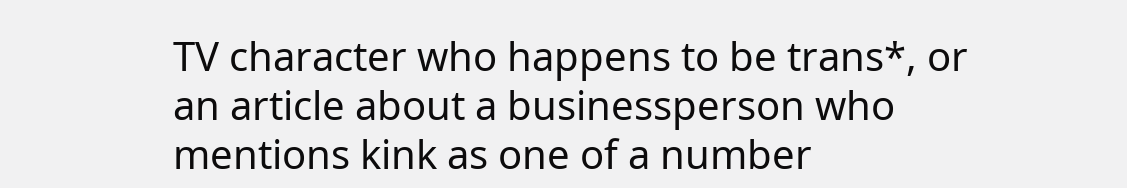TV character who happens to be trans*, or an article about a businessperson who mentions kink as one of a number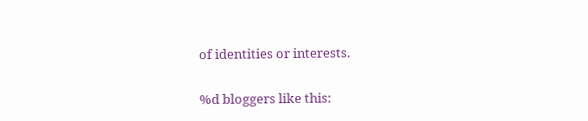of identities or interests.

%d bloggers like this: